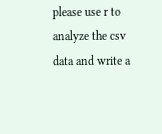please use r to analyze the csv data and write a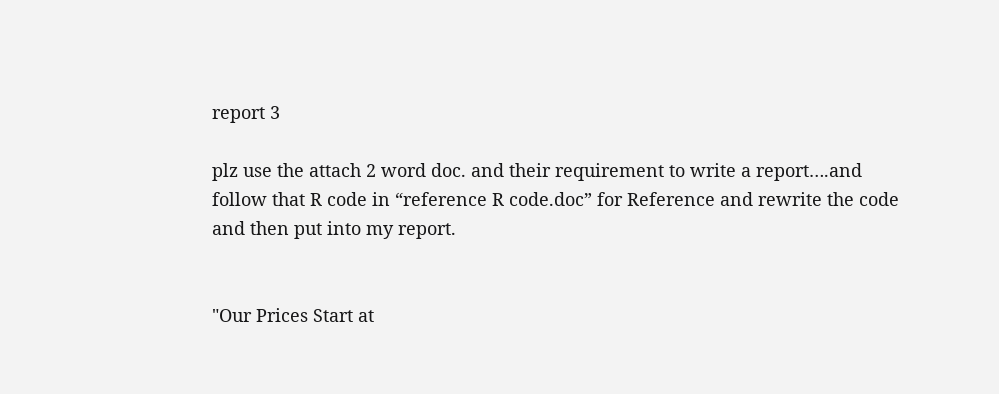report 3

plz use the attach 2 word doc. and their requirement to write a report….and follow that R code in “reference R code.doc” for Reference and rewrite the code and then put into my report.


"Our Prices Start at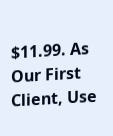$11.99. As Our First Client, Use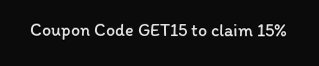Coupon Code GET15 to claim 15%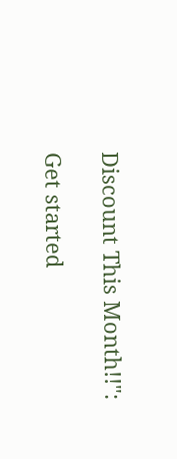Discount This Month!!":

Get started